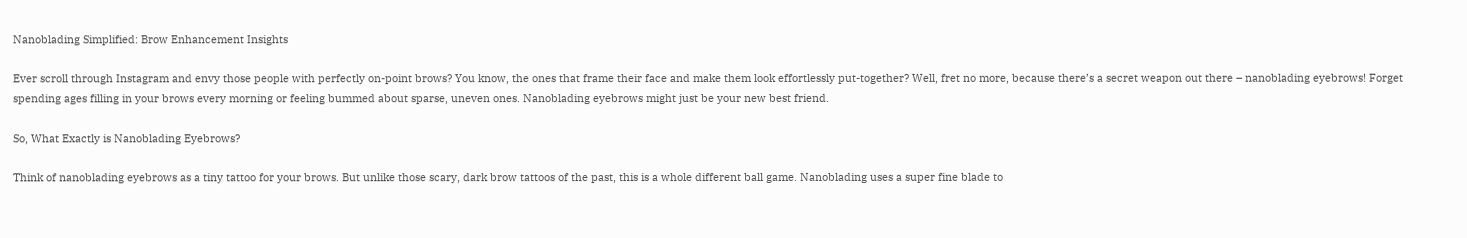Nanoblading Simplified: Brow Enhancement Insights

Ever scroll through Instagram and envy those people with perfectly on-point brows? You know, the ones that frame their face and make them look effortlessly put-together? Well, fret no more, because there’s a secret weapon out there – nanoblading eyebrows! Forget spending ages filling in your brows every morning or feeling bummed about sparse, uneven ones. Nanoblading eyebrows might just be your new best friend.

So, What Exactly is Nanoblading Eyebrows?

Think of nanoblading eyebrows as a tiny tattoo for your brows. But unlike those scary, dark brow tattoos of the past, this is a whole different ball game. Nanoblading uses a super fine blade to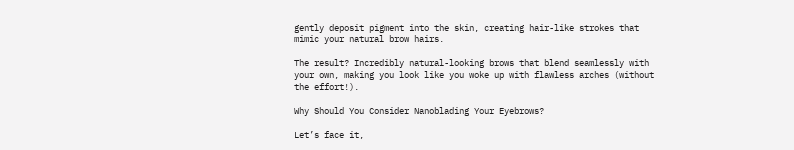gently deposit pigment into the skin, creating hair-like strokes that mimic your natural brow hairs.

The result? Incredibly natural-looking brows that blend seamlessly with your own, making you look like you woke up with flawless arches (without the effort!).

Why Should You Consider Nanoblading Your Eyebrows?

Let’s face it,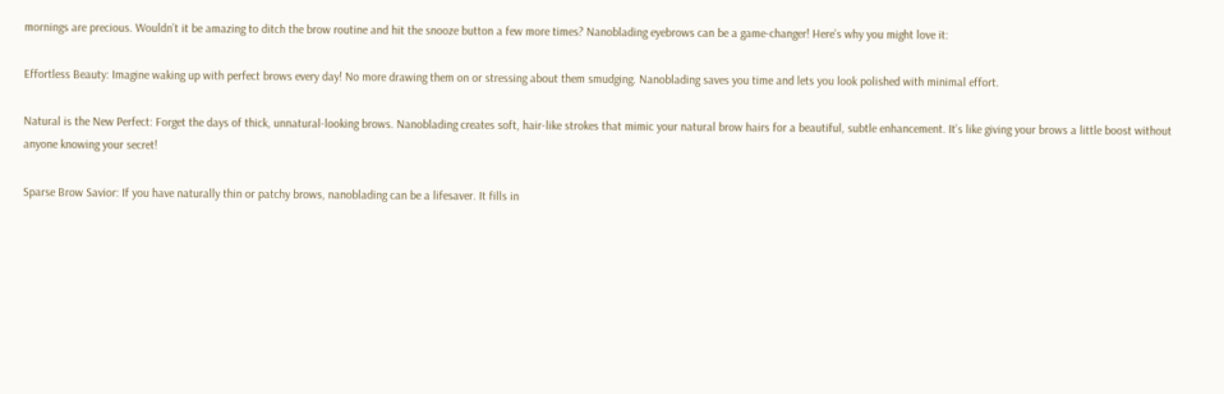mornings are precious. Wouldn’t it be amazing to ditch the brow routine and hit the snooze button a few more times? Nanoblading eyebrows can be a game-changer! Here’s why you might love it:

Effortless Beauty: Imagine waking up with perfect brows every day! No more drawing them on or stressing about them smudging. Nanoblading saves you time and lets you look polished with minimal effort.

Natural is the New Perfect: Forget the days of thick, unnatural-looking brows. Nanoblading creates soft, hair-like strokes that mimic your natural brow hairs for a beautiful, subtle enhancement. It’s like giving your brows a little boost without anyone knowing your secret!

Sparse Brow Savior: If you have naturally thin or patchy brows, nanoblading can be a lifesaver. It fills in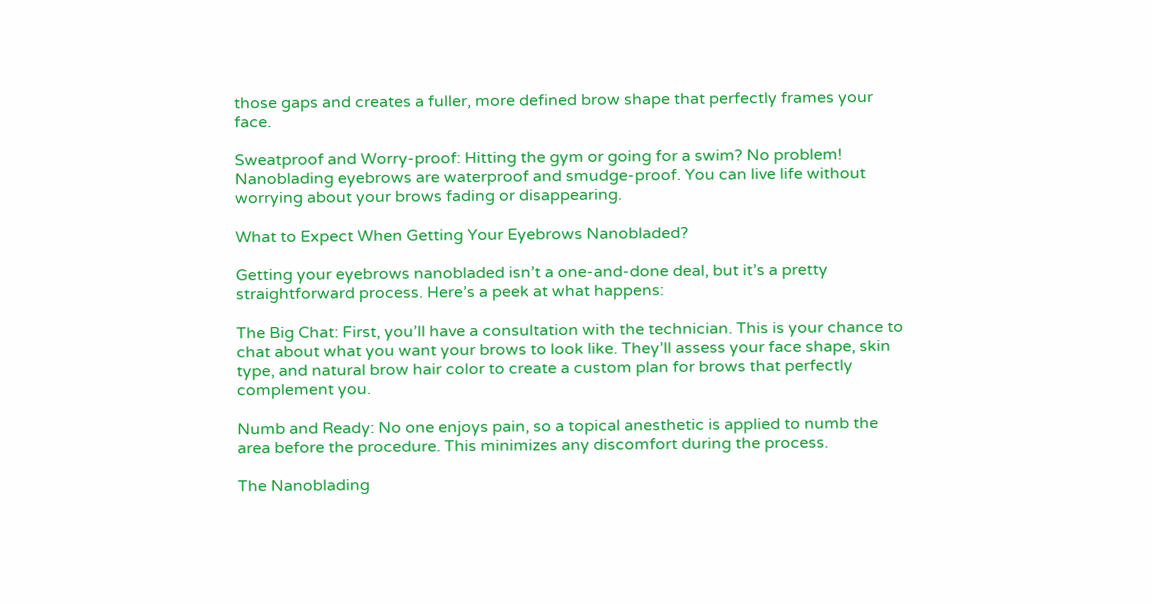those gaps and creates a fuller, more defined brow shape that perfectly frames your face.

Sweatproof and Worry-proof: Hitting the gym or going for a swim? No problem! Nanoblading eyebrows are waterproof and smudge-proof. You can live life without worrying about your brows fading or disappearing.

What to Expect When Getting Your Eyebrows Nanobladed?

Getting your eyebrows nanobladed isn’t a one-and-done deal, but it’s a pretty straightforward process. Here’s a peek at what happens:

The Big Chat: First, you’ll have a consultation with the technician. This is your chance to chat about what you want your brows to look like. They’ll assess your face shape, skin type, and natural brow hair color to create a custom plan for brows that perfectly complement you.

Numb and Ready: No one enjoys pain, so a topical anesthetic is applied to numb the area before the procedure. This minimizes any discomfort during the process.

The Nanoblading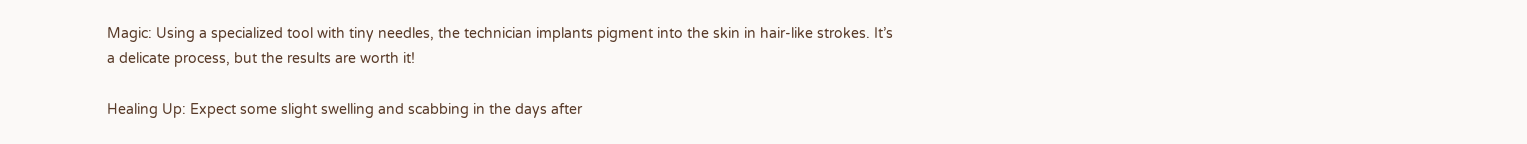Magic: Using a specialized tool with tiny needles, the technician implants pigment into the skin in hair-like strokes. It’s a delicate process, but the results are worth it!

Healing Up: Expect some slight swelling and scabbing in the days after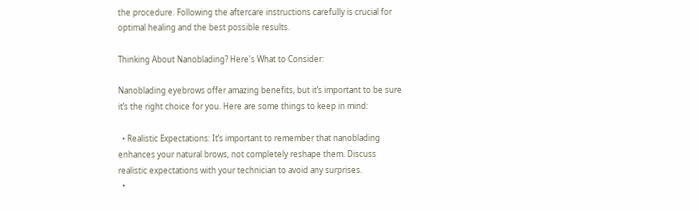the procedure. Following the aftercare instructions carefully is crucial for optimal healing and the best possible results.

Thinking About Nanoblading? Here's What to Consider:

Nanoblading eyebrows offer amazing benefits, but it’s important to be sure it’s the right choice for you. Here are some things to keep in mind:

  • Realistic Expectations: It’s important to remember that nanoblading enhances your natural brows, not completely reshape them. Discuss realistic expectations with your technician to avoid any surprises.
  •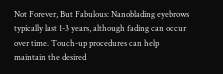Not Forever, But Fabulous: Nanoblading eyebrows typically last 1-3 years, although fading can occur over time. Touch-up procedures can help maintain the desired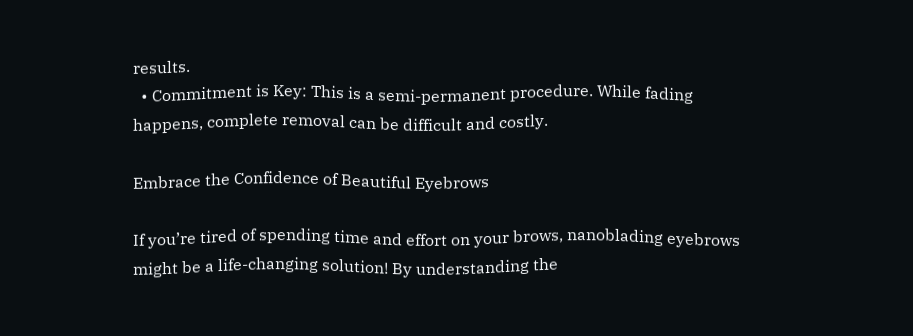results.
  • Commitment is Key: This is a semi-permanent procedure. While fading happens, complete removal can be difficult and costly.

Embrace the Confidence of Beautiful Eyebrows

If you’re tired of spending time and effort on your brows, nanoblading eyebrows might be a life-changing solution! By understanding the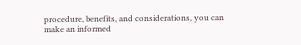procedure, benefits, and considerations, you can make an informed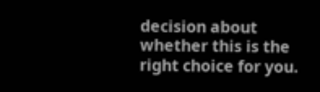decision about whether this is the right choice for you.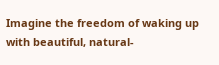Imagine the freedom of waking up with beautiful, natural-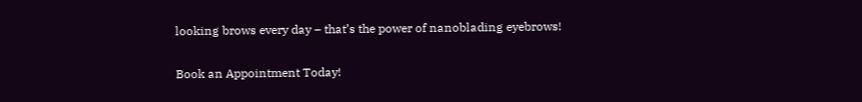looking brows every day – that’s the power of nanoblading eyebrows!

Book an Appointment Today!